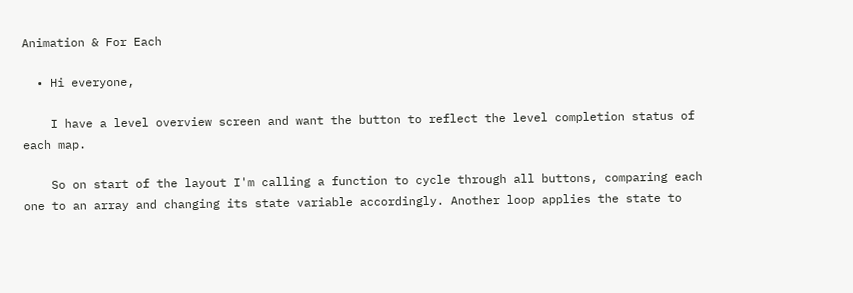Animation & For Each

  • Hi everyone,

    I have a level overview screen and want the button to reflect the level completion status of each map.

    So on start of the layout I'm calling a function to cycle through all buttons, comparing each one to an array and changing its state variable accordingly. Another loop applies the state to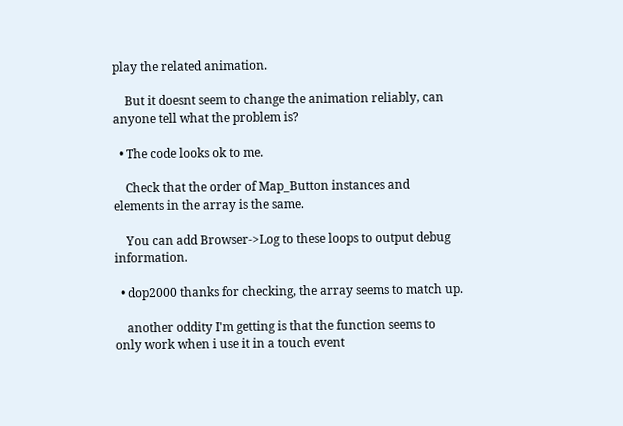play the related animation.

    But it doesnt seem to change the animation reliably, can anyone tell what the problem is?

  • The code looks ok to me.

    Check that the order of Map_Button instances and elements in the array is the same.

    You can add Browser->Log to these loops to output debug information.

  • dop2000 thanks for checking, the array seems to match up.

    another oddity I'm getting is that the function seems to only work when i use it in a touch event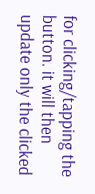for clicking/tapping the button. it will then update only the clicked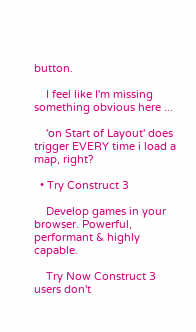button.

    I feel like I'm missing something obvious here ...

    'on Start of Layout' does trigger EVERY time i load a map, right?

  • Try Construct 3

    Develop games in your browser. Powerful, performant & highly capable.

    Try Now Construct 3 users don't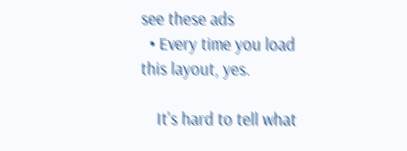see these ads
  • Every time you load this layout, yes.

    It's hard to tell what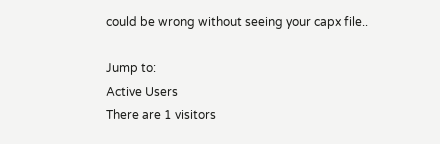could be wrong without seeing your capx file..

Jump to:
Active Users
There are 1 visitors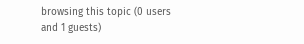browsing this topic (0 users and 1 guests)